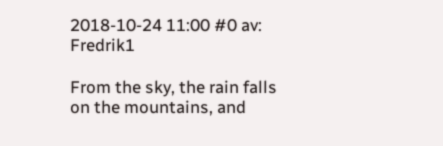2018-10-24 11:00 #0 av: Fredrik1

From the sky, the rain falls on the mountains, and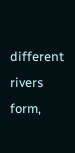different rivers form,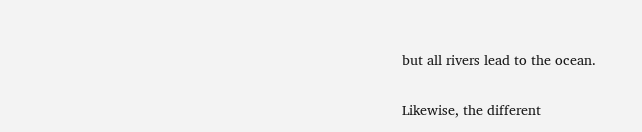but all rivers lead to the ocean.

Likewise, the different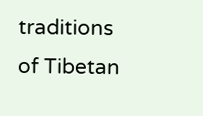traditions of Tibetan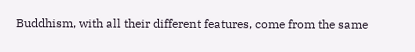Buddhism, with all their different features, come from the same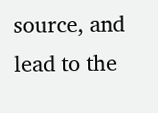source, and lead to the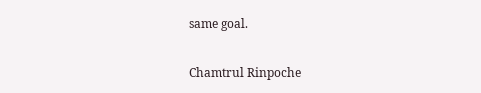same goal.

Chamtrul Rinpoche